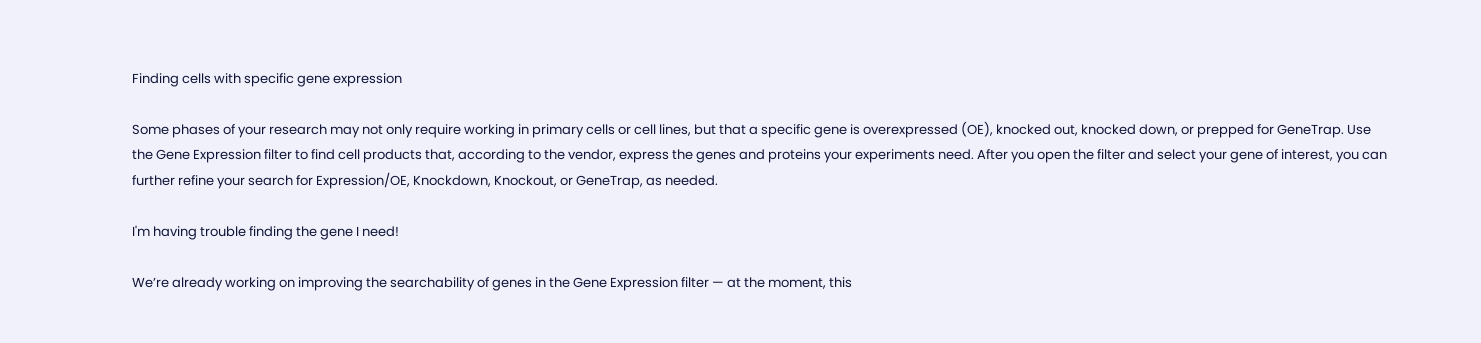Finding cells with specific gene expression

Some phases of your research may not only require working in primary cells or cell lines, but that a specific gene is overexpressed (OE), knocked out, knocked down, or prepped for GeneTrap. Use the Gene Expression filter to find cell products that, according to the vendor, express the genes and proteins your experiments need. After you open the filter and select your gene of interest, you can further refine your search for Expression/OE, Knockdown, Knockout, or GeneTrap, as needed.

I'm having trouble finding the gene I need!

We’re already working on improving the searchability of genes in the Gene Expression filter — at the moment, this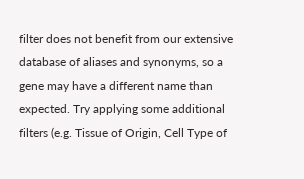filter does not benefit from our extensive database of aliases and synonyms, so a gene may have a different name than expected. Try applying some additional filters (e.g. Tissue of Origin, Cell Type of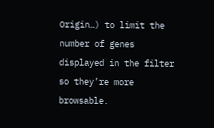Origin…) to limit the number of genes displayed in the filter so they’re more browsable.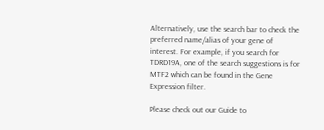Alternatively, use the search bar to check the preferred name/alias of your gene of interest. For example, if you search for TDRD19A, one of the search suggestions is for MTF2 which can be found in the Gene Expression filter.

Please check out our Guide to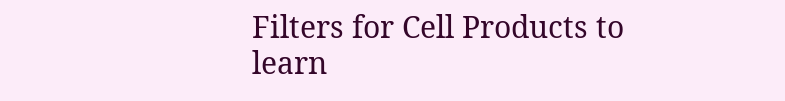Filters for Cell Products to learn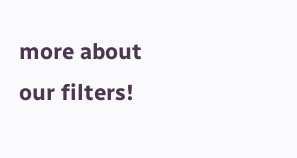more about our filters!